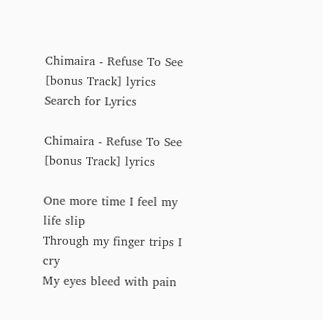Chimaira - Refuse To See [bonus Track] lyrics
Search for Lyrics

Chimaira - Refuse To See [bonus Track] lyrics

One more time I feel my life slip
Through my finger trips I cry
My eyes bleed with pain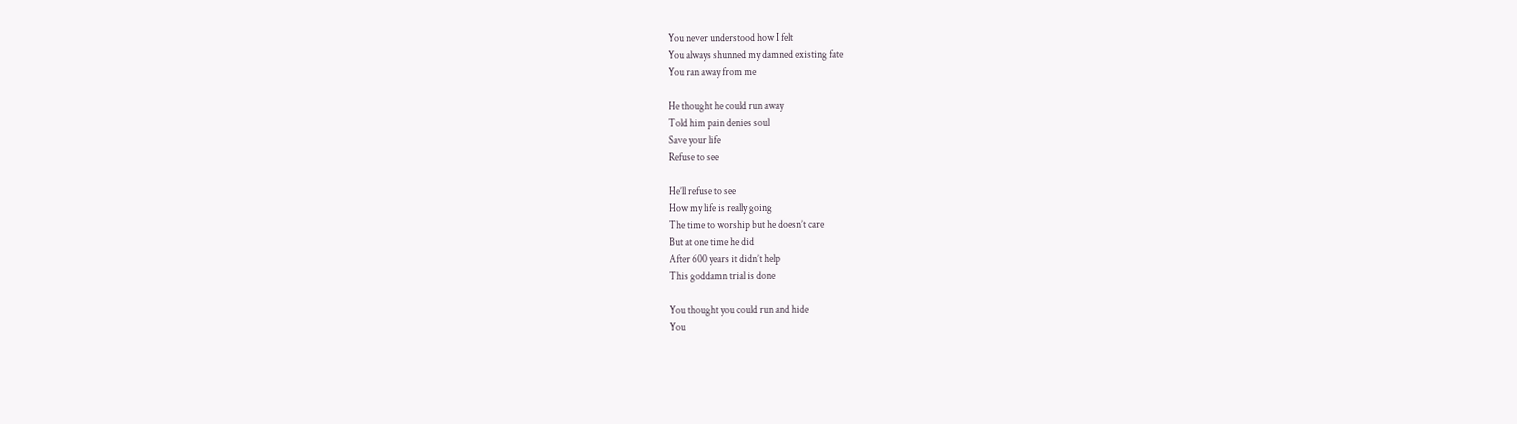You never understood how I felt
You always shunned my damned existing fate
You ran away from me

He thought he could run away
Told him pain denies soul
Save your life
Refuse to see

He’ll refuse to see
How my life is really going
The time to worship but he doesn’t care
But at one time he did
After 600 years it didn’t help
This goddamn trial is done

You thought you could run and hide
You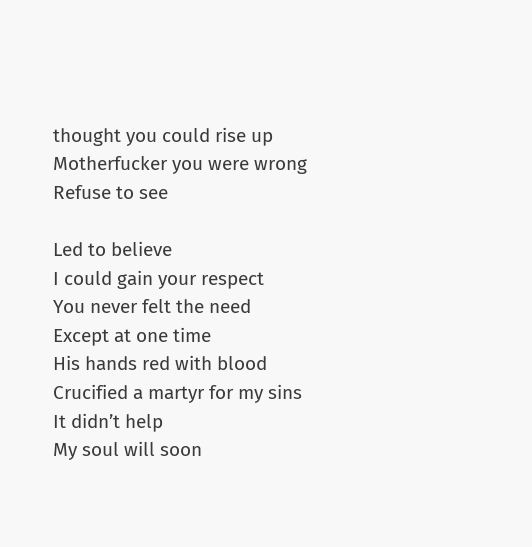thought you could rise up
Motherfucker you were wrong
Refuse to see

Led to believe
I could gain your respect
You never felt the need
Except at one time
His hands red with blood
Crucified a martyr for my sins
It didn’t help
My soul will soon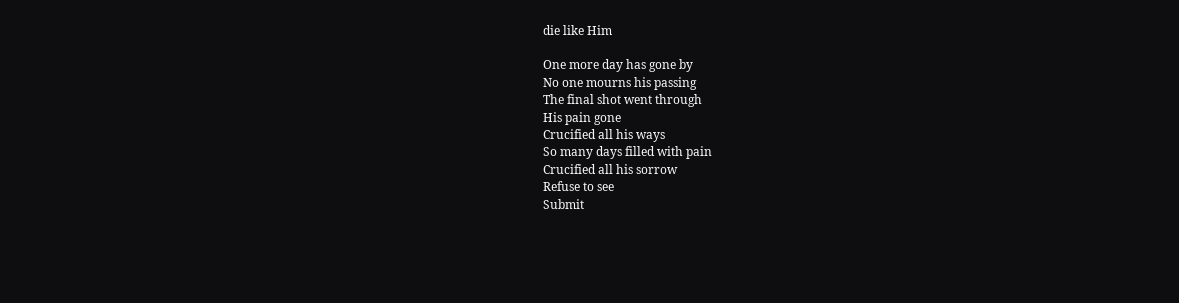die like Him

One more day has gone by
No one mourns his passing
The final shot went through
His pain gone
Crucified all his ways
So many days filled with pain
Crucified all his sorrow
Refuse to see
Submit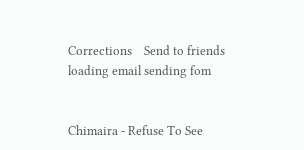Corrections    Send to friends
loading email sending fom


Chimaira - Refuse To See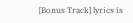[Bonus Track] lyrics is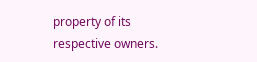property of its respective owners.